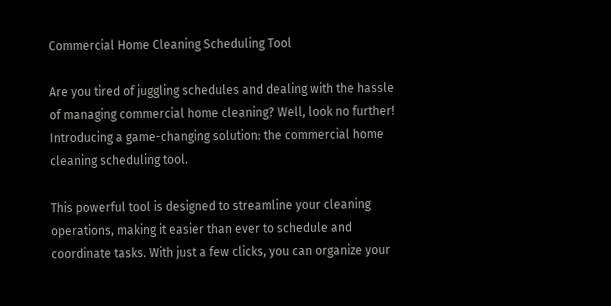Commercial Home Cleaning Scheduling Tool

Are you tired of juggling schedules and dealing with the hassle of managing commercial home cleaning? Well, look no further! Introducing a game-changing solution: the commercial home cleaning scheduling tool.

This powerful tool is designed to streamline your cleaning operations, making it easier than ever to schedule and coordinate tasks. With just a few clicks, you can organize your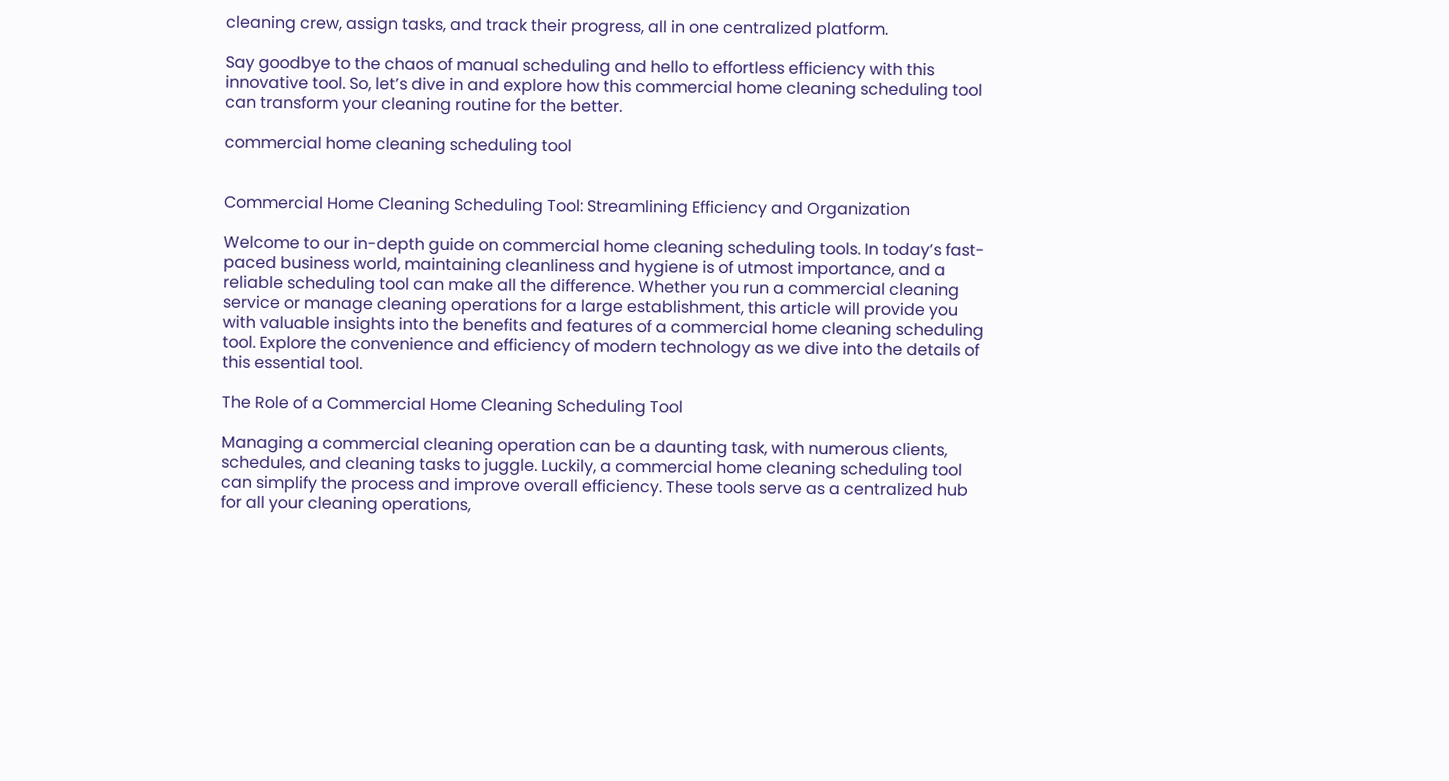cleaning crew, assign tasks, and track their progress, all in one centralized platform.

Say goodbye to the chaos of manual scheduling and hello to effortless efficiency with this innovative tool. So, let’s dive in and explore how this commercial home cleaning scheduling tool can transform your cleaning routine for the better.

commercial home cleaning scheduling tool


Commercial Home Cleaning Scheduling Tool: Streamlining Efficiency and Organization

Welcome to our in-depth guide on commercial home cleaning scheduling tools. In today’s fast-paced business world, maintaining cleanliness and hygiene is of utmost importance, and a reliable scheduling tool can make all the difference. Whether you run a commercial cleaning service or manage cleaning operations for a large establishment, this article will provide you with valuable insights into the benefits and features of a commercial home cleaning scheduling tool. Explore the convenience and efficiency of modern technology as we dive into the details of this essential tool.

The Role of a Commercial Home Cleaning Scheduling Tool

Managing a commercial cleaning operation can be a daunting task, with numerous clients, schedules, and cleaning tasks to juggle. Luckily, a commercial home cleaning scheduling tool can simplify the process and improve overall efficiency. These tools serve as a centralized hub for all your cleaning operations,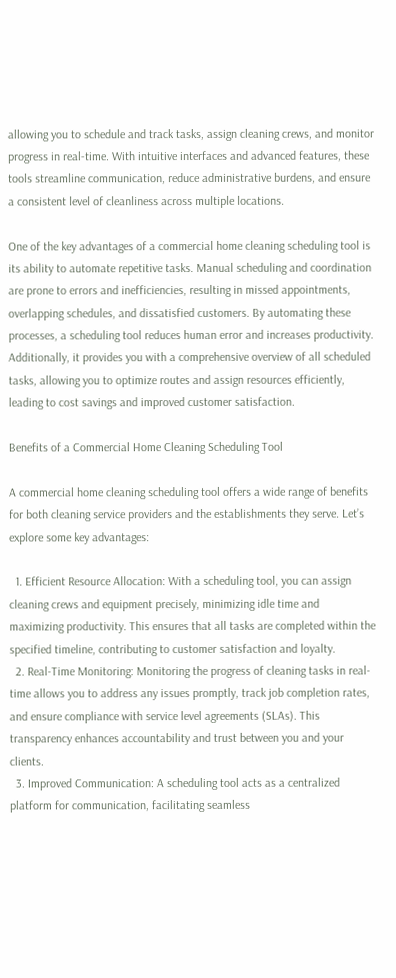allowing you to schedule and track tasks, assign cleaning crews, and monitor progress in real-time. With intuitive interfaces and advanced features, these tools streamline communication, reduce administrative burdens, and ensure a consistent level of cleanliness across multiple locations.

One of the key advantages of a commercial home cleaning scheduling tool is its ability to automate repetitive tasks. Manual scheduling and coordination are prone to errors and inefficiencies, resulting in missed appointments, overlapping schedules, and dissatisfied customers. By automating these processes, a scheduling tool reduces human error and increases productivity. Additionally, it provides you with a comprehensive overview of all scheduled tasks, allowing you to optimize routes and assign resources efficiently, leading to cost savings and improved customer satisfaction.

Benefits of a Commercial Home Cleaning Scheduling Tool

A commercial home cleaning scheduling tool offers a wide range of benefits for both cleaning service providers and the establishments they serve. Let’s explore some key advantages:

  1. Efficient Resource Allocation: With a scheduling tool, you can assign cleaning crews and equipment precisely, minimizing idle time and maximizing productivity. This ensures that all tasks are completed within the specified timeline, contributing to customer satisfaction and loyalty.
  2. Real-Time Monitoring: Monitoring the progress of cleaning tasks in real-time allows you to address any issues promptly, track job completion rates, and ensure compliance with service level agreements (SLAs). This transparency enhances accountability and trust between you and your clients.
  3. Improved Communication: A scheduling tool acts as a centralized platform for communication, facilitating seamless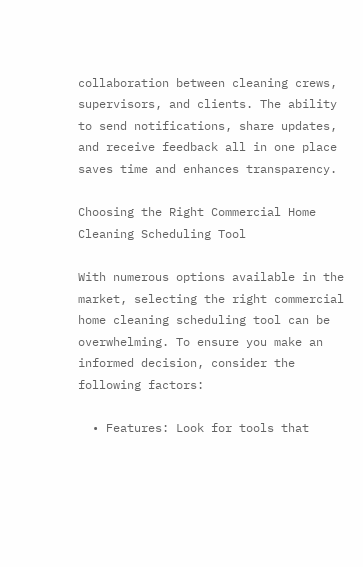collaboration between cleaning crews, supervisors, and clients. The ability to send notifications, share updates, and receive feedback all in one place saves time and enhances transparency.

Choosing the Right Commercial Home Cleaning Scheduling Tool

With numerous options available in the market, selecting the right commercial home cleaning scheduling tool can be overwhelming. To ensure you make an informed decision, consider the following factors:

  • Features: Look for tools that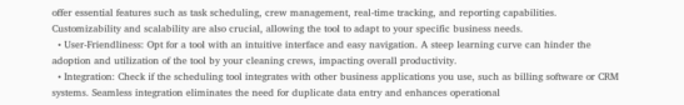offer essential features such as task scheduling, crew management, real-time tracking, and reporting capabilities. Customizability and scalability are also crucial, allowing the tool to adapt to your specific business needs.
  • User-Friendliness: Opt for a tool with an intuitive interface and easy navigation. A steep learning curve can hinder the adoption and utilization of the tool by your cleaning crews, impacting overall productivity.
  • Integration: Check if the scheduling tool integrates with other business applications you use, such as billing software or CRM systems. Seamless integration eliminates the need for duplicate data entry and enhances operational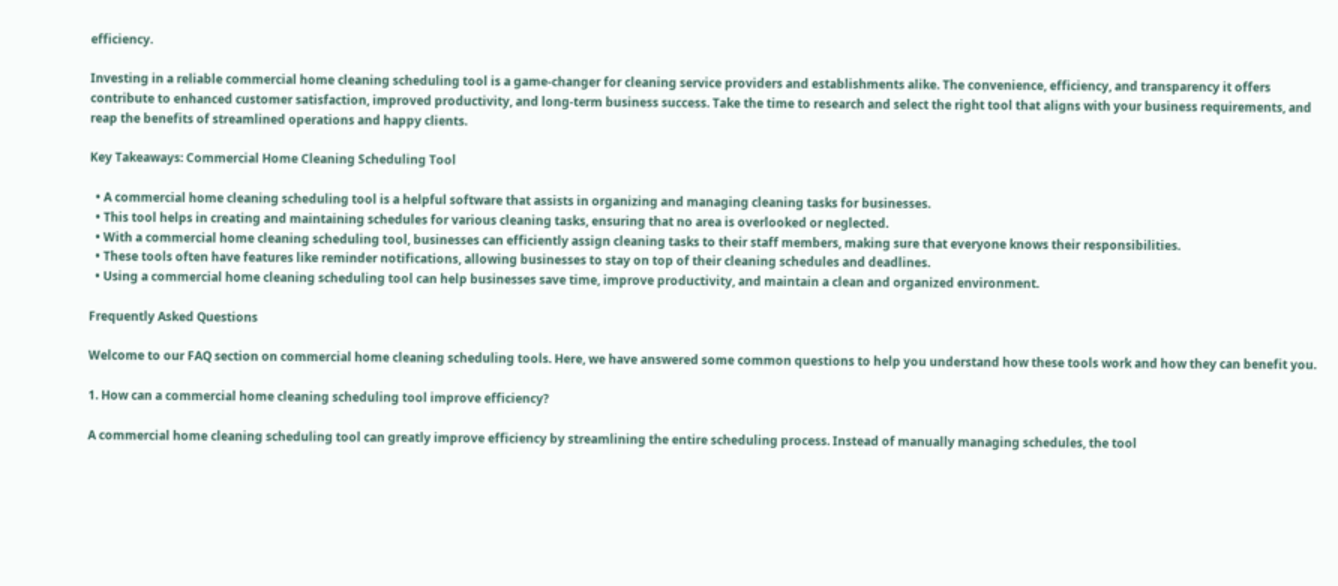efficiency.

Investing in a reliable commercial home cleaning scheduling tool is a game-changer for cleaning service providers and establishments alike. The convenience, efficiency, and transparency it offers contribute to enhanced customer satisfaction, improved productivity, and long-term business success. Take the time to research and select the right tool that aligns with your business requirements, and reap the benefits of streamlined operations and happy clients.

Key Takeaways: Commercial Home Cleaning Scheduling Tool

  • A commercial home cleaning scheduling tool is a helpful software that assists in organizing and managing cleaning tasks for businesses.
  • This tool helps in creating and maintaining schedules for various cleaning tasks, ensuring that no area is overlooked or neglected.
  • With a commercial home cleaning scheduling tool, businesses can efficiently assign cleaning tasks to their staff members, making sure that everyone knows their responsibilities.
  • These tools often have features like reminder notifications, allowing businesses to stay on top of their cleaning schedules and deadlines.
  • Using a commercial home cleaning scheduling tool can help businesses save time, improve productivity, and maintain a clean and organized environment.

Frequently Asked Questions

Welcome to our FAQ section on commercial home cleaning scheduling tools. Here, we have answered some common questions to help you understand how these tools work and how they can benefit you.

1. How can a commercial home cleaning scheduling tool improve efficiency?

A commercial home cleaning scheduling tool can greatly improve efficiency by streamlining the entire scheduling process. Instead of manually managing schedules, the tool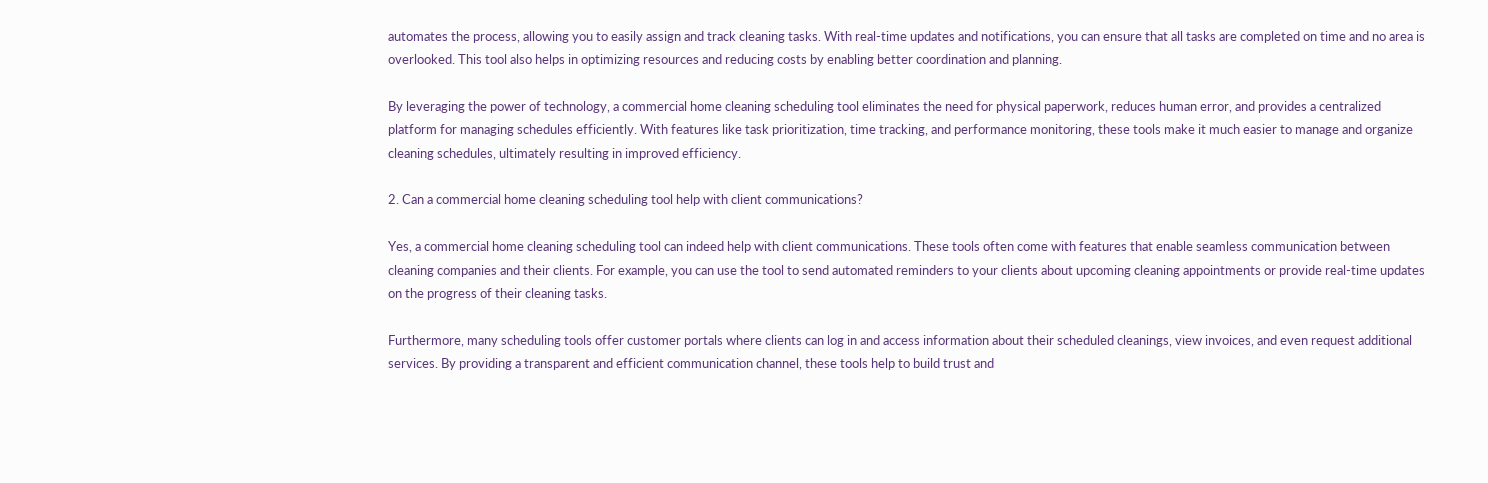automates the process, allowing you to easily assign and track cleaning tasks. With real-time updates and notifications, you can ensure that all tasks are completed on time and no area is overlooked. This tool also helps in optimizing resources and reducing costs by enabling better coordination and planning.

By leveraging the power of technology, a commercial home cleaning scheduling tool eliminates the need for physical paperwork, reduces human error, and provides a centralized platform for managing schedules efficiently. With features like task prioritization, time tracking, and performance monitoring, these tools make it much easier to manage and organize cleaning schedules, ultimately resulting in improved efficiency.

2. Can a commercial home cleaning scheduling tool help with client communications?

Yes, a commercial home cleaning scheduling tool can indeed help with client communications. These tools often come with features that enable seamless communication between cleaning companies and their clients. For example, you can use the tool to send automated reminders to your clients about upcoming cleaning appointments or provide real-time updates on the progress of their cleaning tasks.

Furthermore, many scheduling tools offer customer portals where clients can log in and access information about their scheduled cleanings, view invoices, and even request additional services. By providing a transparent and efficient communication channel, these tools help to build trust and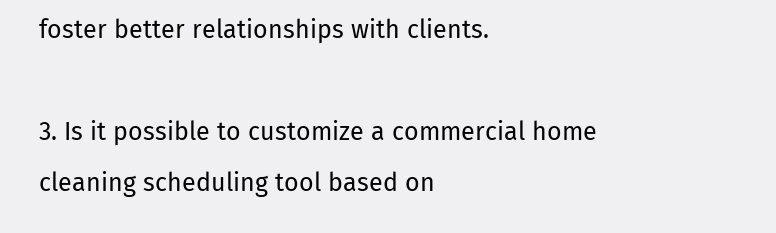foster better relationships with clients.

3. Is it possible to customize a commercial home cleaning scheduling tool based on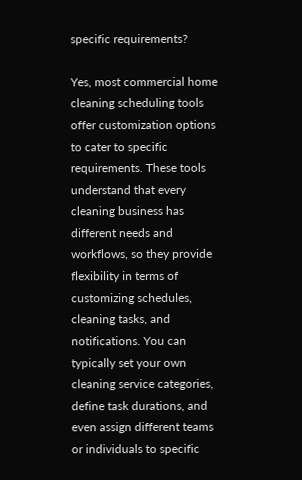specific requirements?

Yes, most commercial home cleaning scheduling tools offer customization options to cater to specific requirements. These tools understand that every cleaning business has different needs and workflows, so they provide flexibility in terms of customizing schedules, cleaning tasks, and notifications. You can typically set your own cleaning service categories, define task durations, and even assign different teams or individuals to specific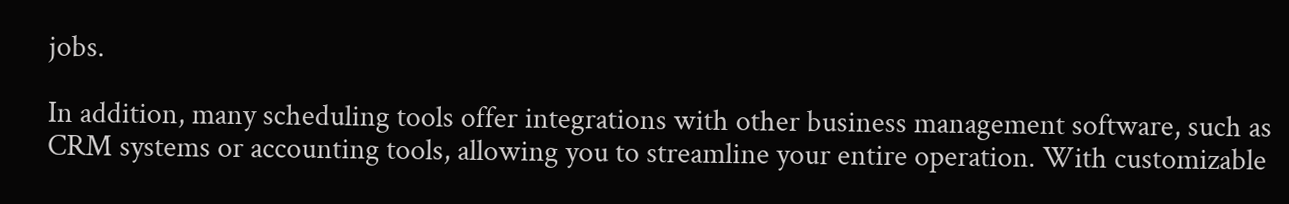jobs.

In addition, many scheduling tools offer integrations with other business management software, such as CRM systems or accounting tools, allowing you to streamline your entire operation. With customizable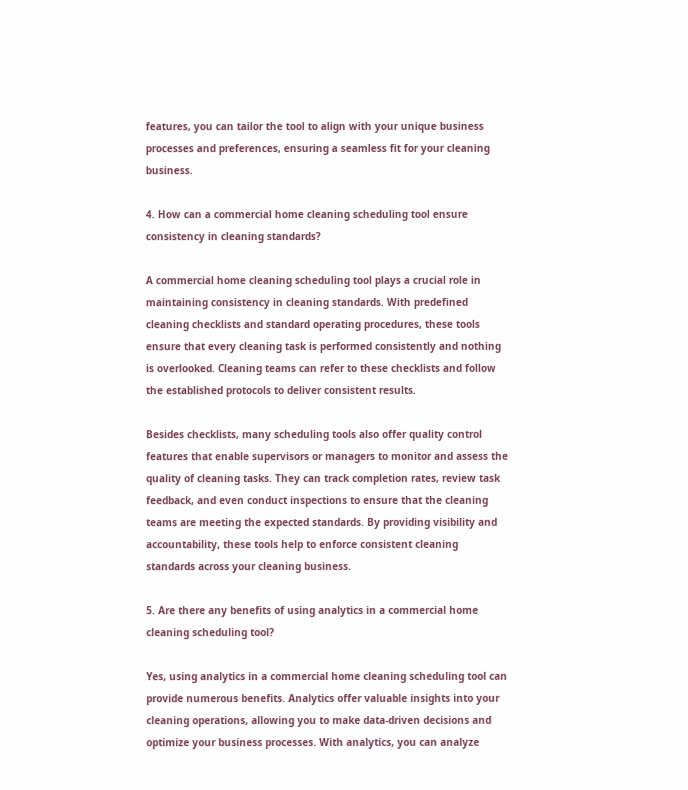features, you can tailor the tool to align with your unique business processes and preferences, ensuring a seamless fit for your cleaning business.

4. How can a commercial home cleaning scheduling tool ensure consistency in cleaning standards?

A commercial home cleaning scheduling tool plays a crucial role in maintaining consistency in cleaning standards. With predefined cleaning checklists and standard operating procedures, these tools ensure that every cleaning task is performed consistently and nothing is overlooked. Cleaning teams can refer to these checklists and follow the established protocols to deliver consistent results.

Besides checklists, many scheduling tools also offer quality control features that enable supervisors or managers to monitor and assess the quality of cleaning tasks. They can track completion rates, review task feedback, and even conduct inspections to ensure that the cleaning teams are meeting the expected standards. By providing visibility and accountability, these tools help to enforce consistent cleaning standards across your cleaning business.

5. Are there any benefits of using analytics in a commercial home cleaning scheduling tool?

Yes, using analytics in a commercial home cleaning scheduling tool can provide numerous benefits. Analytics offer valuable insights into your cleaning operations, allowing you to make data-driven decisions and optimize your business processes. With analytics, you can analyze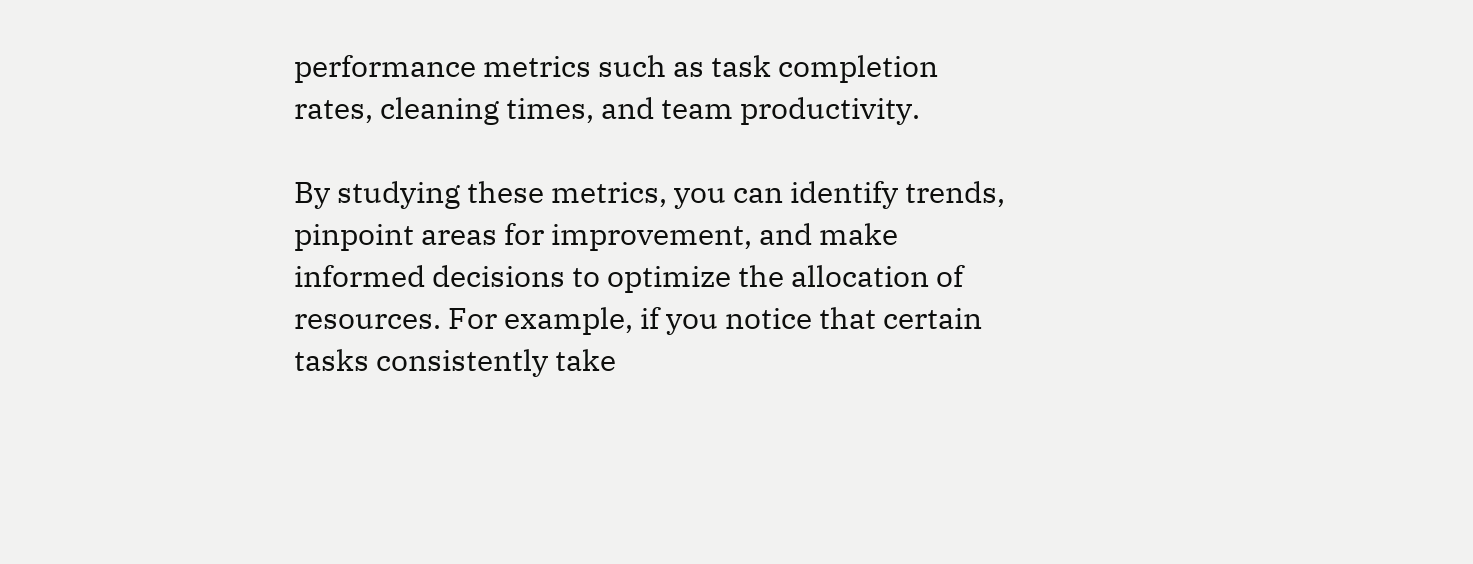performance metrics such as task completion rates, cleaning times, and team productivity.

By studying these metrics, you can identify trends, pinpoint areas for improvement, and make informed decisions to optimize the allocation of resources. For example, if you notice that certain tasks consistently take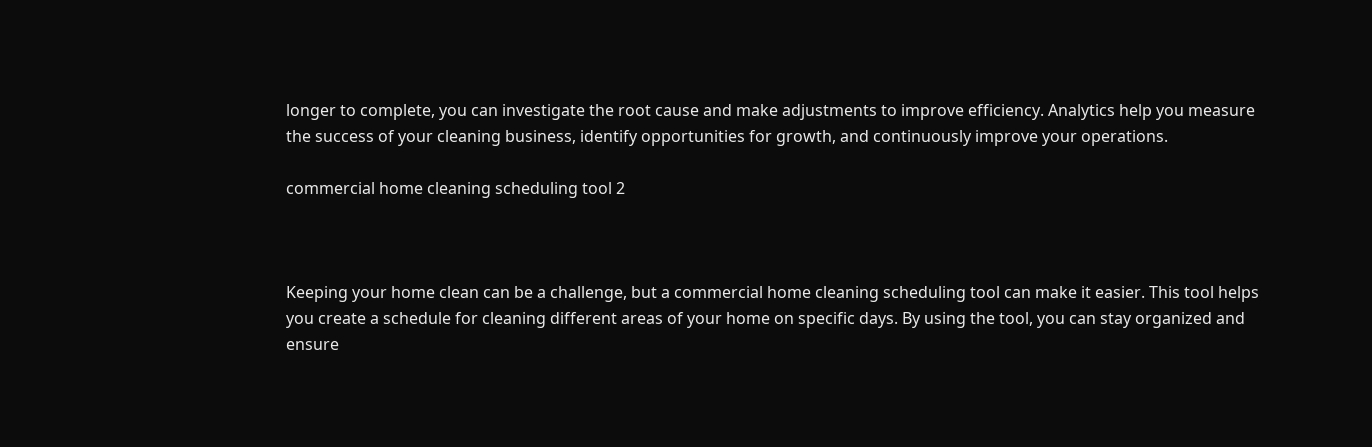longer to complete, you can investigate the root cause and make adjustments to improve efficiency. Analytics help you measure the success of your cleaning business, identify opportunities for growth, and continuously improve your operations.

commercial home cleaning scheduling tool 2



Keeping your home clean can be a challenge, but a commercial home cleaning scheduling tool can make it easier. This tool helps you create a schedule for cleaning different areas of your home on specific days. By using the tool, you can stay organized and ensure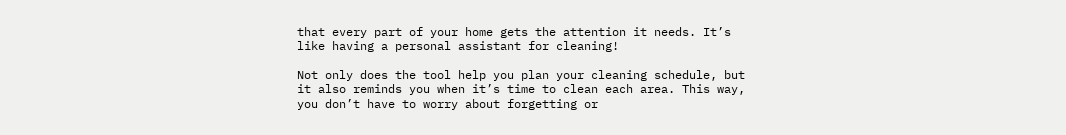that every part of your home gets the attention it needs. It’s like having a personal assistant for cleaning!

Not only does the tool help you plan your cleaning schedule, but it also reminds you when it’s time to clean each area. This way, you don’t have to worry about forgetting or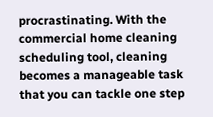procrastinating. With the commercial home cleaning scheduling tool, cleaning becomes a manageable task that you can tackle one step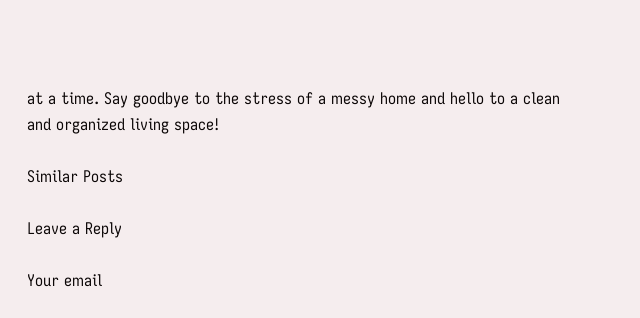at a time. Say goodbye to the stress of a messy home and hello to a clean and organized living space!

Similar Posts

Leave a Reply

Your email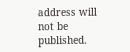address will not be published.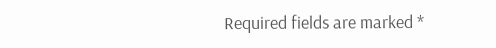Required fields are marked *